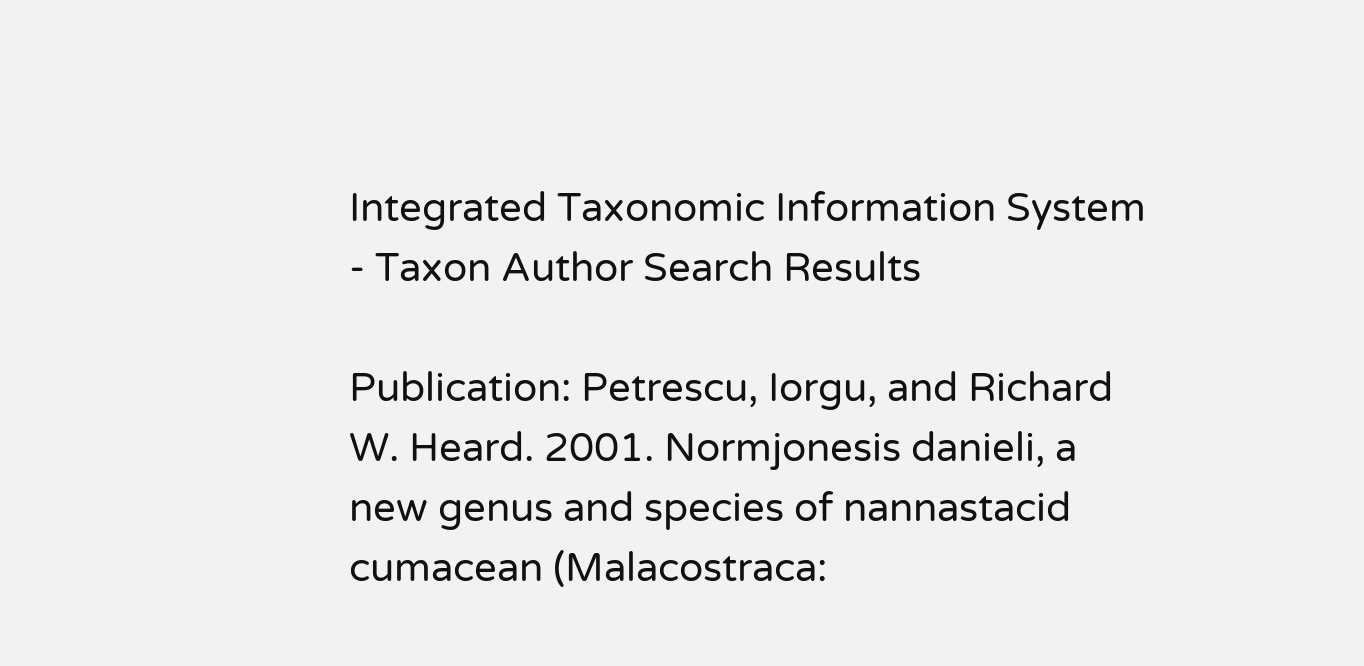Integrated Taxonomic Information System - Taxon Author Search Results

Publication: Petrescu, Iorgu, and Richard W. Heard. 2001. Normjonesis danieli, a new genus and species of nannastacid cumacean (Malacostraca: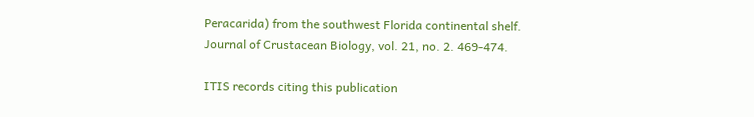Peracarida) from the southwest Florida continental shelf. Journal of Crustacean Biology, vol. 21, no. 2. 469-474.

ITIS records citing this publication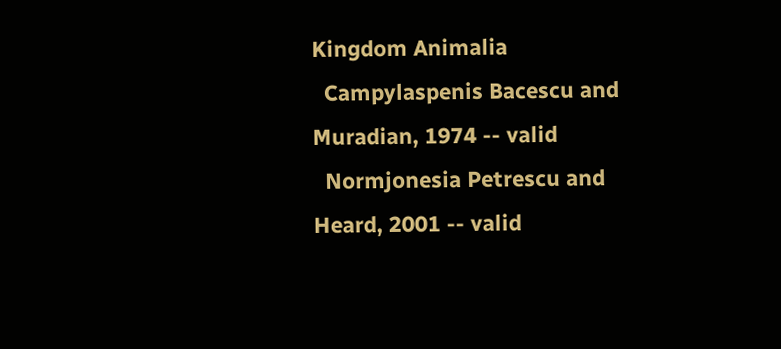Kingdom Animalia
  Campylaspenis Bacescu and Muradian, 1974 -- valid
  Normjonesia Petrescu and Heard, 2001 -- valid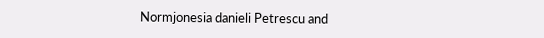Normjonesia danieli Petrescu and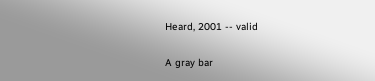Heard, 2001 -- valid

A gray bar